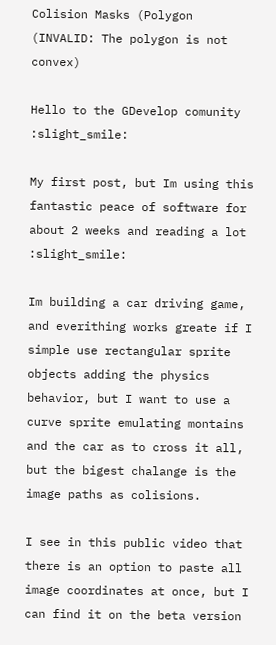Colision Masks (Polygon (INVALID: The polygon is not convex)

Hello to the GDevelop comunity :slight_smile:

My first post, but Im using this fantastic peace of software for about 2 weeks and reading a lot :slight_smile:

Im building a car driving game, and everithing works greate if I simple use rectangular sprite objects adding the physics behavior, but I want to use a curve sprite emulating montains and the car as to cross it all, but the bigest chalange is the image paths as colisions.

I see in this public video that there is an option to paste all image coordinates at once, but I can find it on the beta version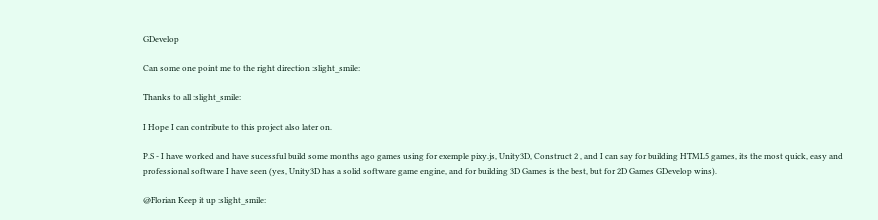GDevelop

Can some one point me to the right direction :slight_smile:

Thanks to all :slight_smile:

I Hope I can contribute to this project also later on.

P.S - I have worked and have sucessful build some months ago games using for exemple pixy.js, Unity3D, Construct 2 , and I can say for building HTML5 games, its the most quick, easy and professional software I have seen (yes, Unity3D has a solid software game engine, and for building 3D Games is the best, but for 2D Games GDevelop wins).

@Florian Keep it up :slight_smile: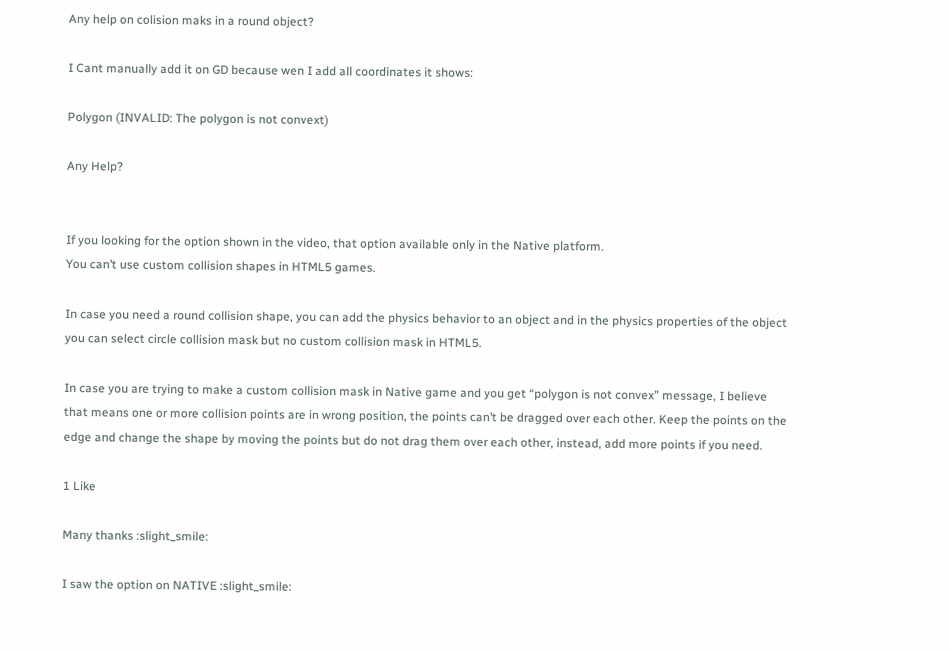Any help on colision maks in a round object?

I Cant manually add it on GD because wen I add all coordinates it shows:

Polygon (INVALID: The polygon is not convext)

Any Help?


If you looking for the option shown in the video, that option available only in the Native platform.
You can’t use custom collision shapes in HTML5 games.

In case you need a round collision shape, you can add the physics behavior to an object and in the physics properties of the object you can select circle collision mask but no custom collision mask in HTML5.

In case you are trying to make a custom collision mask in Native game and you get “polygon is not convex” message, I believe that means one or more collision points are in wrong position, the points can’t be dragged over each other. Keep the points on the edge and change the shape by moving the points but do not drag them over each other, instead, add more points if you need.

1 Like

Many thanks :slight_smile:

I saw the option on NATIVE :slight_smile: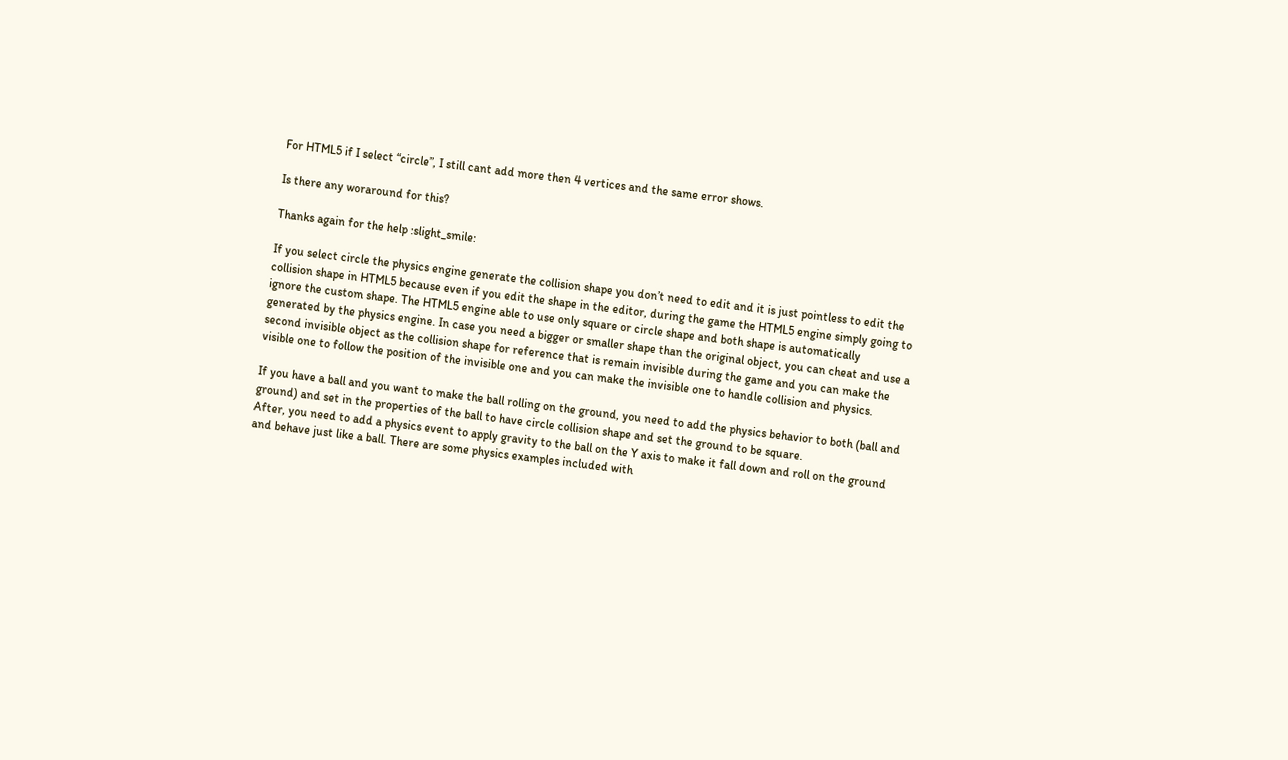For HTML5 if I select “circle”, I still cant add more then 4 vertices and the same error shows.

Is there any woraround for this?

Thanks again for the help :slight_smile:

If you select circle the physics engine generate the collision shape you don’t need to edit and it is just pointless to edit the collision shape in HTML5 because even if you edit the shape in the editor, during the game the HTML5 engine simply going to ignore the custom shape. The HTML5 engine able to use only square or circle shape and both shape is automatically generated by the physics engine. In case you need a bigger or smaller shape than the original object, you can cheat and use a second invisible object as the collision shape for reference that is remain invisible during the game and you can make the visible one to follow the position of the invisible one and you can make the invisible one to handle collision and physics.

If you have a ball and you want to make the ball rolling on the ground, you need to add the physics behavior to both (ball and ground) and set in the properties of the ball to have circle collision shape and set the ground to be square.
After, you need to add a physics event to apply gravity to the ball on the Y axis to make it fall down and roll on the ground and behave just like a ball. There are some physics examples included with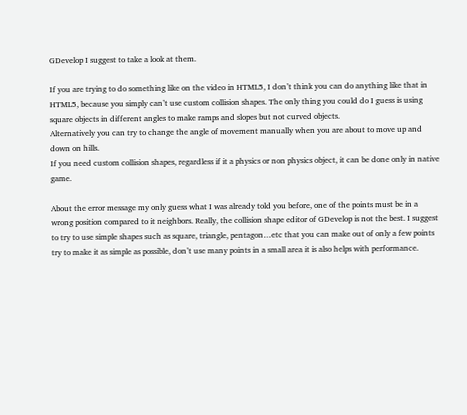GDevelop I suggest to take a look at them.

If you are trying to do something like on the video in HTML5, I don’t think you can do anything like that in HTML5, because you simply can’t use custom collision shapes. The only thing you could do I guess is using square objects in different angles to make ramps and slopes but not curved objects.
Alternatively you can try to change the angle of movement manually when you are about to move up and down on hills.
If you need custom collision shapes, regardless if it a physics or non physics object, it can be done only in native game.

About the error message my only guess what I was already told you before, one of the points must be in a wrong position compared to it neighbors. Really, the collision shape editor of GDevelop is not the best. I suggest to try to use simple shapes such as square, triangle, pentagon…etc that you can make out of only a few points try to make it as simple as possible, don’t use many points in a small area it is also helps with performance.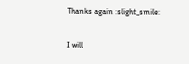Thanks again :slight_smile:

I will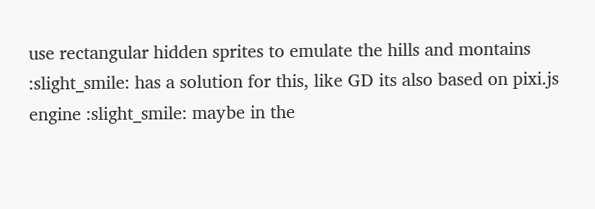use rectangular hidden sprites to emulate the hills and montains :slight_smile: has a solution for this, like GD its also based on pixi.js engine :slight_smile: maybe in the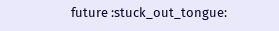future :stuck_out_tongue: